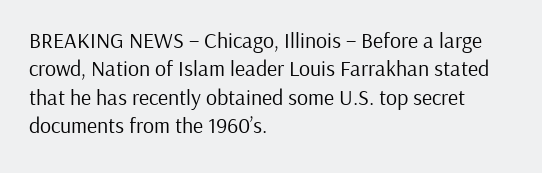BREAKING NEWS – Chicago, Illinois – Before a large crowd, Nation of Islam leader Louis Farrakhan stated that he has recently obtained some U.S. top secret documents from the 1960’s.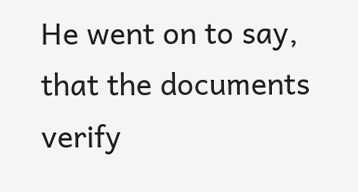He went on to say, that the documents verify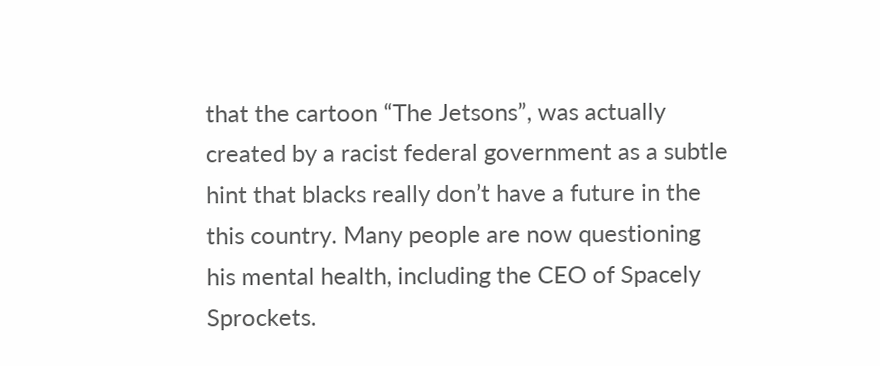that the cartoon “The Jetsons”, was actually created by a racist federal government as a subtle hint that blacks really don’t have a future in the this country. Many people are now questioning his mental health, including the CEO of Spacely Sprockets.